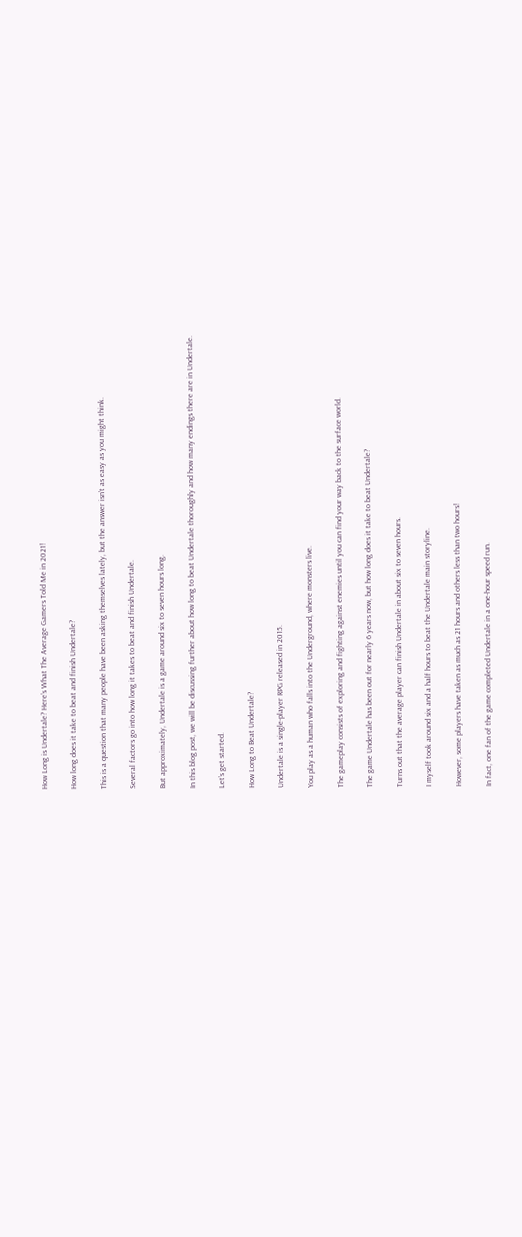How Long is Undertale? Here’s What The Average Gamers Told Me in 2021!

How long does it take to beat and finish Undertale?

This is a question that many people have been asking themselves lately, but the answer isn’t as easy as you might think.

Several factors go into how long it takes to beat and finish Undertale.

But approximately, Undertale is a game around six to seven hours long.

In this blog post, we will be discussing further about how long to beat Undertale thoroughly and how many endings there are in Undertale.

Let’s get started.

How Long to Beat Undertale?

Undertale is a single-player RPG released in 2015.

You play as a human who falls into the Underground, where monsters live.

The gameplay consists of exploring and fighting against enemies until you can find your way back to the surface world.

The game Undertale has been out for nearly 6 years now, but how long does it take to beat Undertale?

Turns out that the average player can finish Undertale in about six to seven hours.

I myself took around six and a half hours to beat the Undertale main storyline.

However, some players have taken as much as 21 hours and others less than two hours!

In fact, one fan of the game completed Undertale in a one-hour speed run.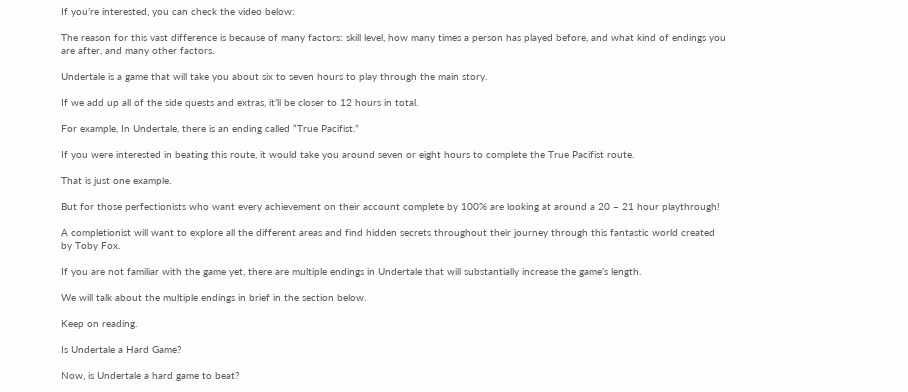If you’re interested, you can check the video below:

The reason for this vast difference is because of many factors: skill level, how many times a person has played before, and what kind of endings you are after, and many other factors.

Undertale is a game that will take you about six to seven hours to play through the main story.

If we add up all of the side quests and extras, it’ll be closer to 12 hours in total.

For example, In Undertale, there is an ending called “True Pacifist.”

If you were interested in beating this route, it would take you around seven or eight hours to complete the True Pacifist route.

That is just one example.

But for those perfectionists who want every achievement on their account complete by 100% are looking at around a 20 – 21 hour playthrough!

A completionist will want to explore all the different areas and find hidden secrets throughout their journey through this fantastic world created by Toby Fox.

If you are not familiar with the game yet, there are multiple endings in Undertale that will substantially increase the game’s length.

We will talk about the multiple endings in brief in the section below.

Keep on reading.

Is Undertale a Hard Game?

Now, is Undertale a hard game to beat?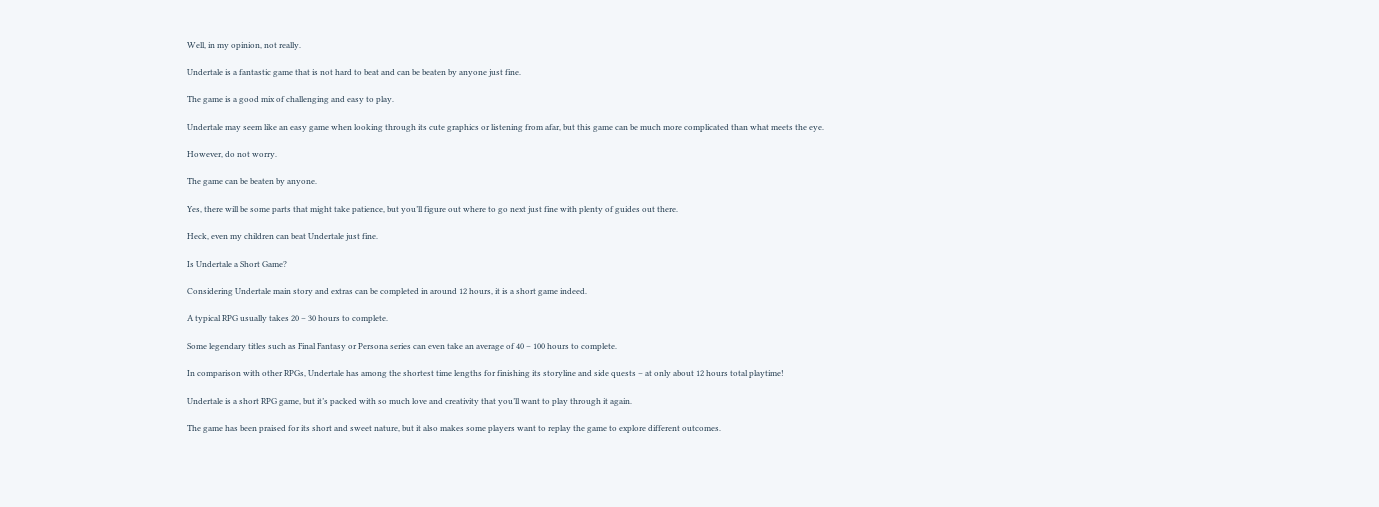Well, in my opinion, not really.

Undertale is a fantastic game that is not hard to beat and can be beaten by anyone just fine.

The game is a good mix of challenging and easy to play.

Undertale may seem like an easy game when looking through its cute graphics or listening from afar, but this game can be much more complicated than what meets the eye.

However, do not worry.

The game can be beaten by anyone.

Yes, there will be some parts that might take patience, but you’ll figure out where to go next just fine with plenty of guides out there.

Heck, even my children can beat Undertale just fine.

Is Undertale a Short Game?

Considering Undertale main story and extras can be completed in around 12 hours, it is a short game indeed.

A typical RPG usually takes 20 – 30 hours to complete.

Some legendary titles such as Final Fantasy or Persona series can even take an average of 40 – 100 hours to complete.

In comparison with other RPGs, Undertale has among the shortest time lengths for finishing its storyline and side quests – at only about 12 hours total playtime!

Undertale is a short RPG game, but it’s packed with so much love and creativity that you’ll want to play through it again.

The game has been praised for its short and sweet nature, but it also makes some players want to replay the game to explore different outcomes.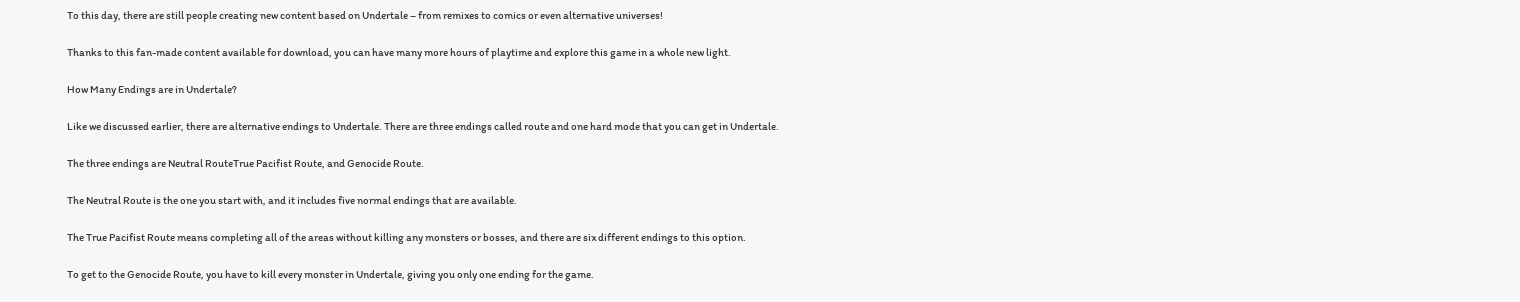To this day, there are still people creating new content based on Undertale – from remixes to comics or even alternative universes!

Thanks to this fan-made content available for download, you can have many more hours of playtime and explore this game in a whole new light.

How Many Endings are in Undertale?

Like we discussed earlier, there are alternative endings to Undertale. There are three endings called route and one hard mode that you can get in Undertale.

The three endings are Neutral RouteTrue Pacifist Route, and Genocide Route.

The Neutral Route is the one you start with, and it includes five normal endings that are available.

The True Pacifist Route means completing all of the areas without killing any monsters or bosses, and there are six different endings to this option.

To get to the Genocide Route, you have to kill every monster in Undertale, giving you only one ending for the game.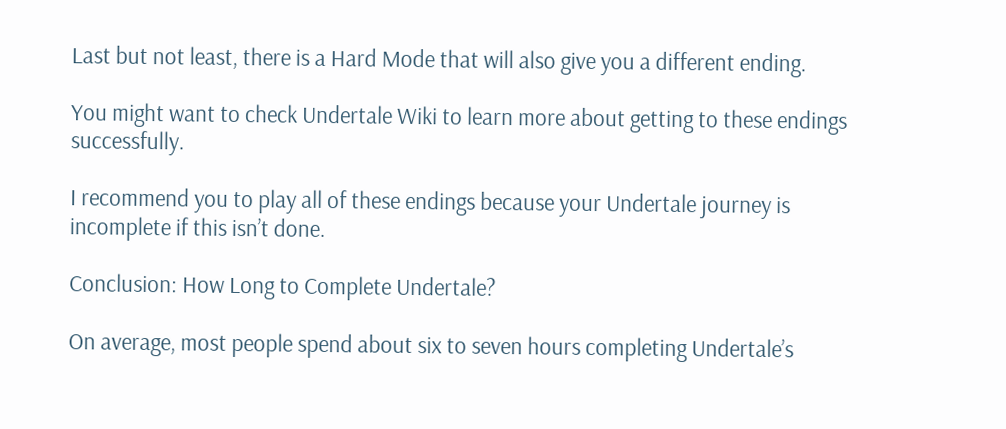Last but not least, there is a Hard Mode that will also give you a different ending.

You might want to check Undertale Wiki to learn more about getting to these endings successfully.

I recommend you to play all of these endings because your Undertale journey is incomplete if this isn’t done.

Conclusion: How Long to Complete Undertale?

On average, most people spend about six to seven hours completing Undertale’s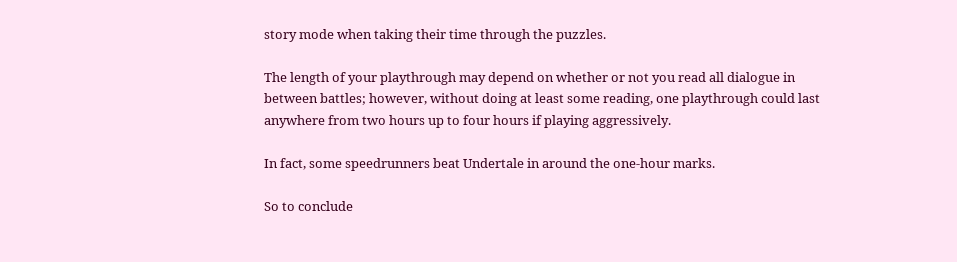story mode when taking their time through the puzzles.

The length of your playthrough may depend on whether or not you read all dialogue in between battles; however, without doing at least some reading, one playthrough could last anywhere from two hours up to four hours if playing aggressively.

In fact, some speedrunners beat Undertale in around the one-hour marks.

So to conclude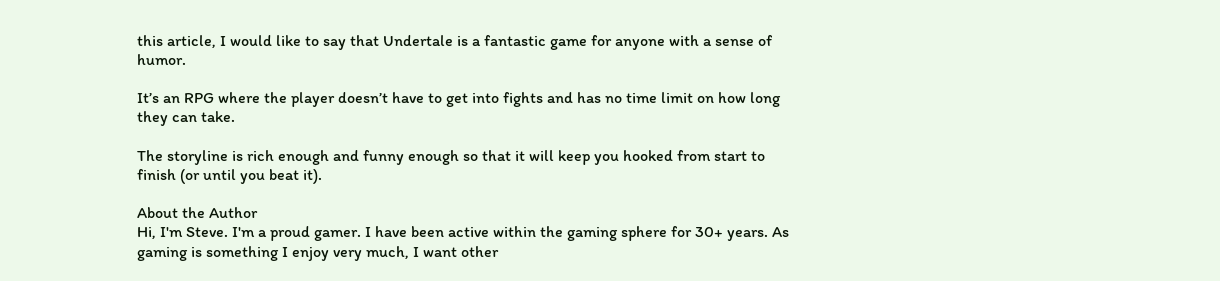this article, I would like to say that Undertale is a fantastic game for anyone with a sense of humor.

It’s an RPG where the player doesn’t have to get into fights and has no time limit on how long they can take.

The storyline is rich enough and funny enough so that it will keep you hooked from start to finish (or until you beat it).

About the Author
Hi, I'm Steve. I'm a proud gamer. I have been active within the gaming sphere for 30+ years. As gaming is something I enjoy very much, I want other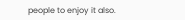people to enjoy it also.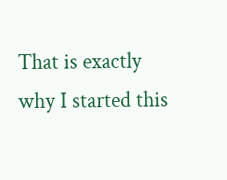That is exactly why I started this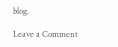blog.

Leave a Comment